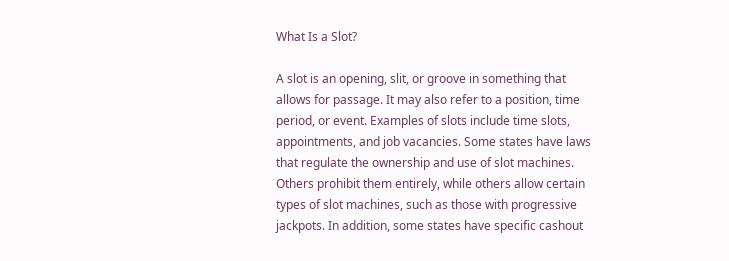What Is a Slot?

A slot is an opening, slit, or groove in something that allows for passage. It may also refer to a position, time period, or event. Examples of slots include time slots, appointments, and job vacancies. Some states have laws that regulate the ownership and use of slot machines. Others prohibit them entirely, while others allow certain types of slot machines, such as those with progressive jackpots. In addition, some states have specific cashout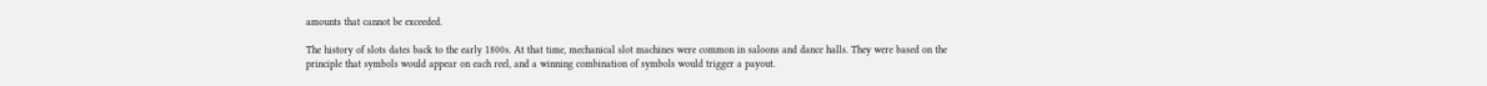amounts that cannot be exceeded.

The history of slots dates back to the early 1800s. At that time, mechanical slot machines were common in saloons and dance halls. They were based on the principle that symbols would appear on each reel, and a winning combination of symbols would trigger a payout.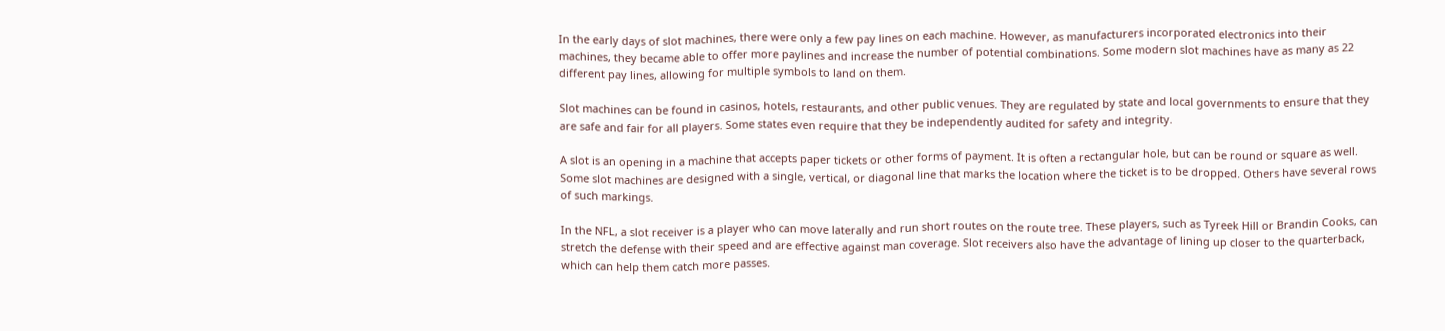In the early days of slot machines, there were only a few pay lines on each machine. However, as manufacturers incorporated electronics into their machines, they became able to offer more paylines and increase the number of potential combinations. Some modern slot machines have as many as 22 different pay lines, allowing for multiple symbols to land on them.

Slot machines can be found in casinos, hotels, restaurants, and other public venues. They are regulated by state and local governments to ensure that they are safe and fair for all players. Some states even require that they be independently audited for safety and integrity.

A slot is an opening in a machine that accepts paper tickets or other forms of payment. It is often a rectangular hole, but can be round or square as well. Some slot machines are designed with a single, vertical, or diagonal line that marks the location where the ticket is to be dropped. Others have several rows of such markings.

In the NFL, a slot receiver is a player who can move laterally and run short routes on the route tree. These players, such as Tyreek Hill or Brandin Cooks, can stretch the defense with their speed and are effective against man coverage. Slot receivers also have the advantage of lining up closer to the quarterback, which can help them catch more passes.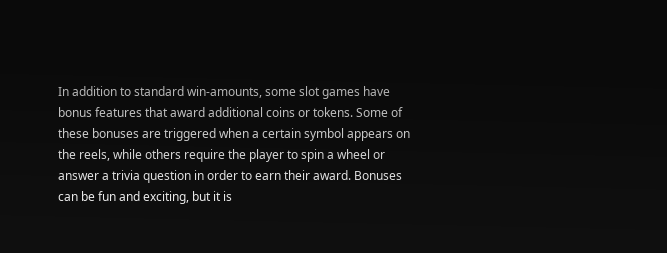In addition to standard win-amounts, some slot games have bonus features that award additional coins or tokens. Some of these bonuses are triggered when a certain symbol appears on the reels, while others require the player to spin a wheel or answer a trivia question in order to earn their award. Bonuses can be fun and exciting, but it is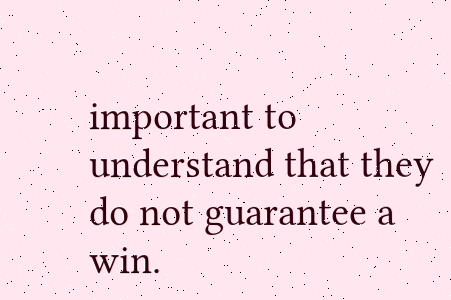important to understand that they do not guarantee a win.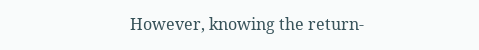However, knowing the return-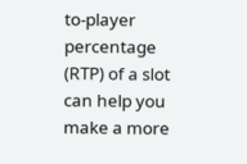to-player percentage (RTP) of a slot can help you make a more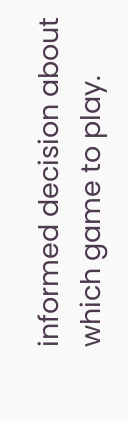informed decision about which game to play.